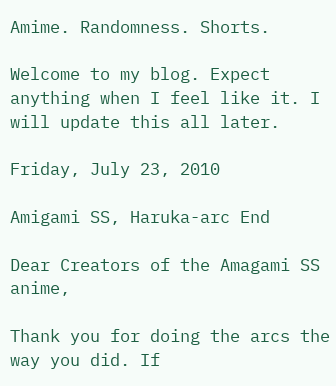Amime. Randomness. Shorts.

Welcome to my blog. Expect anything when I feel like it. I will update this all later.

Friday, July 23, 2010

Amigami SS, Haruka-arc End

Dear Creators of the Amagami SS anime,

Thank you for doing the arcs the way you did. If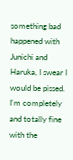something bad happened with Junichi and Haruka, I swear I would be pissed. I'm completely and totally fine with the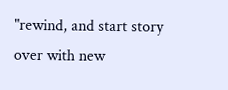"rewind, and start story over with new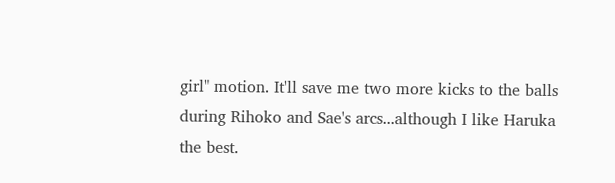girl" motion. It'll save me two more kicks to the balls during Rihoko and Sae's arcs...although I like Haruka the best.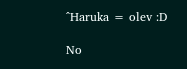^Haruka = olev :D

No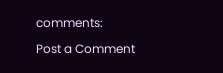comments:

Post a Comment